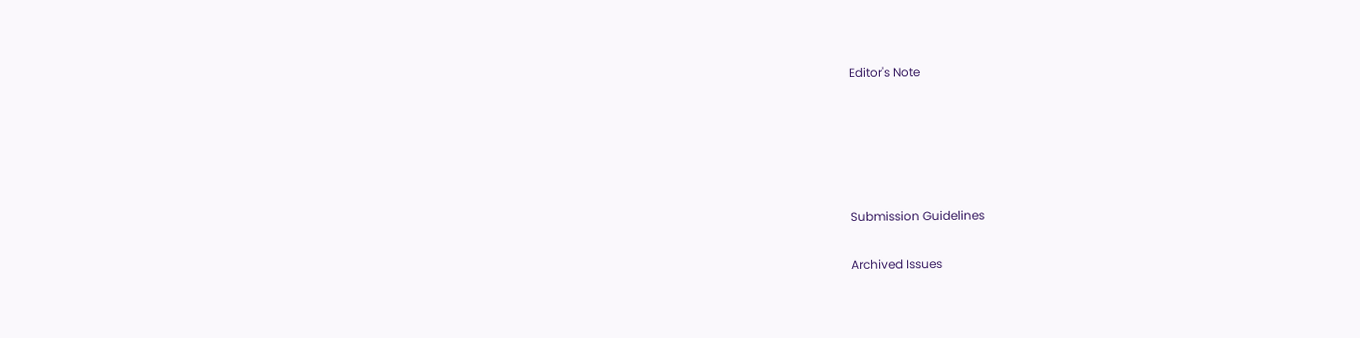Editor's Note





Submission Guidelines

Archived Issues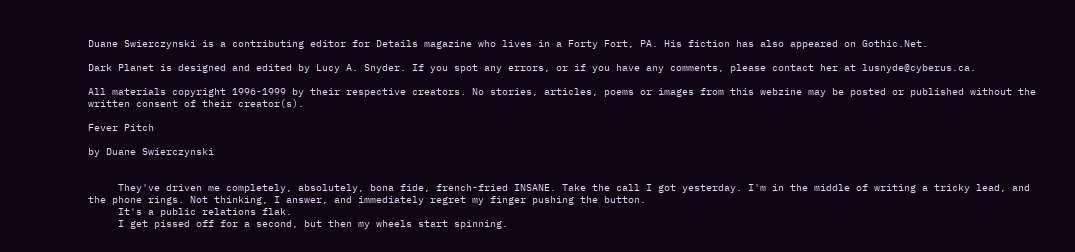Duane Swierczynski is a contributing editor for Details magazine who lives in a Forty Fort, PA. His fiction has also appeared on Gothic.Net.

Dark Planet is designed and edited by Lucy A. Snyder. If you spot any errors, or if you have any comments, please contact her at lusnyde@cyberus.ca.

All materials copyright 1996-1999 by their respective creators. No stories, articles, poems or images from this webzine may be posted or published without the written consent of their creator(s).

Fever Pitch

by Duane Swierczynski


     They've driven me completely, absolutely, bona fide, french-fried INSANE. Take the call I got yesterday. I'm in the middle of writing a tricky lead, and the phone rings. Not thinking, I answer, and immediately regret my finger pushing the button.
     It's a public relations flak.
     I get pissed off for a second, but then my wheels start spinning.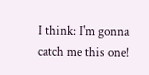I think: I'm gonna catch me this one!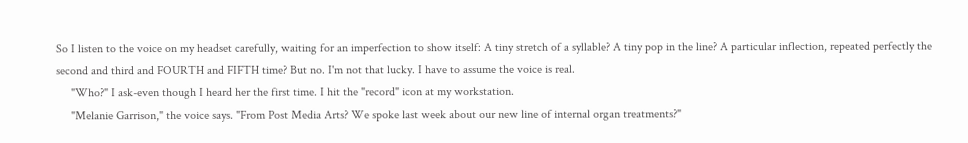So I listen to the voice on my headset carefully, waiting for an imperfection to show itself: A tiny stretch of a syllable? A tiny pop in the line? A particular inflection, repeated perfectly the second and third and FOURTH and FIFTH time? But no. I'm not that lucky. I have to assume the voice is real.
     "Who?" I ask-even though I heard her the first time. I hit the "record" icon at my workstation.
     "Melanie Garrison," the voice says. "From Post Media Arts? We spoke last week about our new line of internal organ treatments?"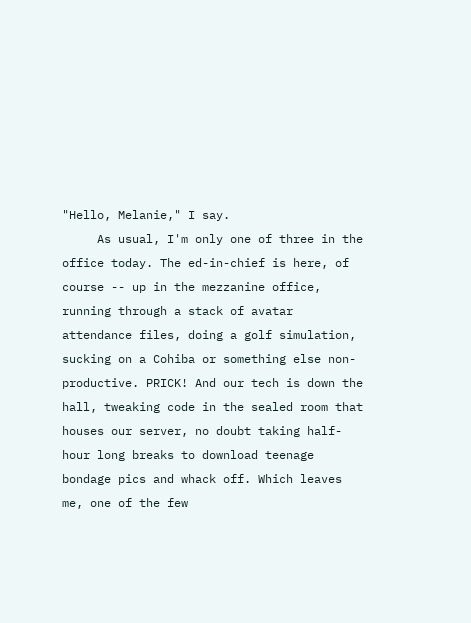"Hello, Melanie," I say.
     As usual, I'm only one of three in the office today. The ed-in-chief is here, of course -- up in the mezzanine office, running through a stack of avatar attendance files, doing a golf simulation, sucking on a Cohiba or something else non-productive. PRICK! And our tech is down the hall, tweaking code in the sealed room that houses our server, no doubt taking half-hour long breaks to download teenage bondage pics and whack off. Which leaves me, one of the few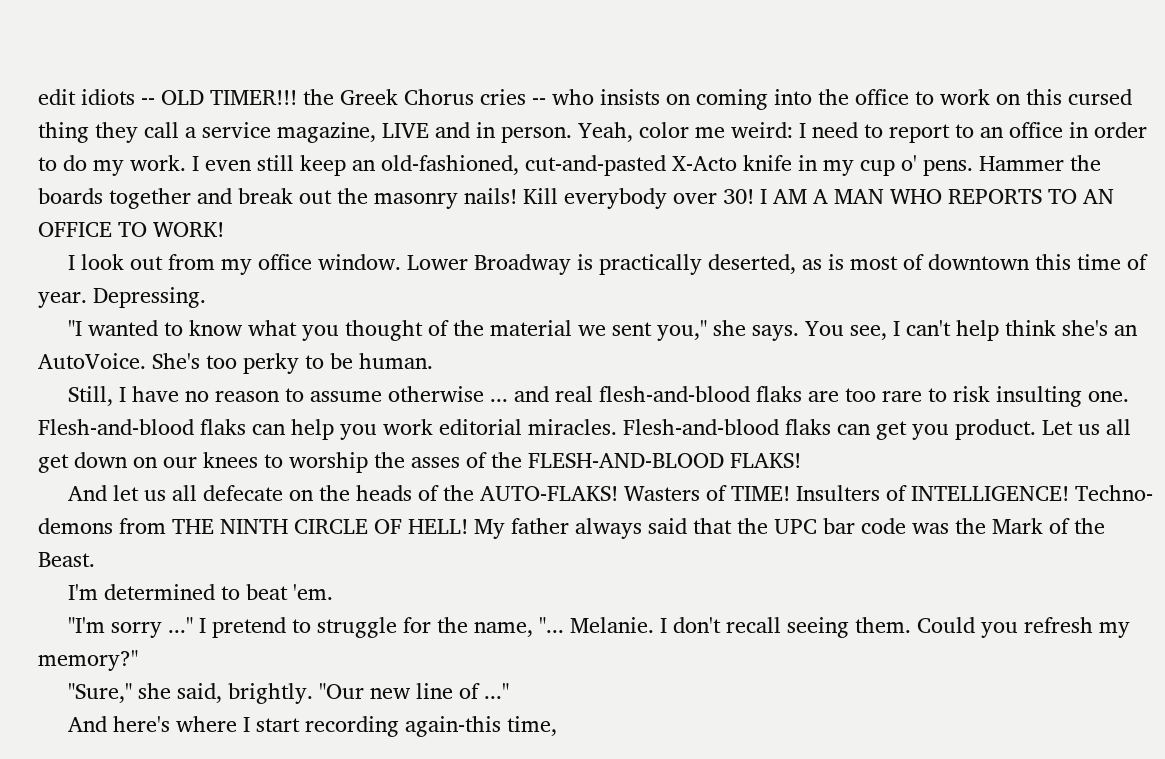edit idiots -- OLD TIMER!!! the Greek Chorus cries -- who insists on coming into the office to work on this cursed thing they call a service magazine, LIVE and in person. Yeah, color me weird: I need to report to an office in order to do my work. I even still keep an old-fashioned, cut-and-pasted X-Acto knife in my cup o' pens. Hammer the boards together and break out the masonry nails! Kill everybody over 30! I AM A MAN WHO REPORTS TO AN OFFICE TO WORK!
     I look out from my office window. Lower Broadway is practically deserted, as is most of downtown this time of year. Depressing.
     "I wanted to know what you thought of the material we sent you," she says. You see, I can't help think she's an AutoVoice. She's too perky to be human.
     Still, I have no reason to assume otherwise ... and real flesh-and-blood flaks are too rare to risk insulting one. Flesh-and-blood flaks can help you work editorial miracles. Flesh-and-blood flaks can get you product. Let us all get down on our knees to worship the asses of the FLESH-AND-BLOOD FLAKS!
     And let us all defecate on the heads of the AUTO-FLAKS! Wasters of TIME! Insulters of INTELLIGENCE! Techno-demons from THE NINTH CIRCLE OF HELL! My father always said that the UPC bar code was the Mark of the Beast.
     I'm determined to beat 'em.
     "I'm sorry ..." I pretend to struggle for the name, "... Melanie. I don't recall seeing them. Could you refresh my memory?"
     "Sure," she said, brightly. "Our new line of ..."
     And here's where I start recording again-this time,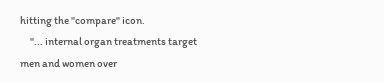hitting the "compare" icon.
     "... internal organ treatments target men and women over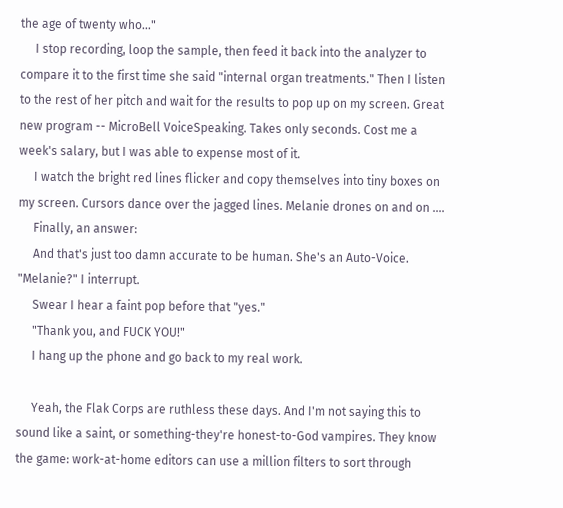the age of twenty who..."
     I stop recording, loop the sample, then feed it back into the analyzer to compare it to the first time she said "internal organ treatments." Then I listen to the rest of her pitch and wait for the results to pop up on my screen. Great new program -- MicroBell VoiceSpeaking. Takes only seconds. Cost me a week's salary, but I was able to expense most of it.
     I watch the bright red lines flicker and copy themselves into tiny boxes on my screen. Cursors dance over the jagged lines. Melanie drones on and on ....
     Finally, an answer:
     And that's just too damn accurate to be human. She's an Auto-Voice. "Melanie?" I interrupt.
     Swear I hear a faint pop before that "yes."
     "Thank you, and FUCK YOU!"
     I hang up the phone and go back to my real work.

     Yeah, the Flak Corps are ruthless these days. And I'm not saying this to sound like a saint, or something-they're honest-to-God vampires. They know the game: work-at-home editors can use a million filters to sort through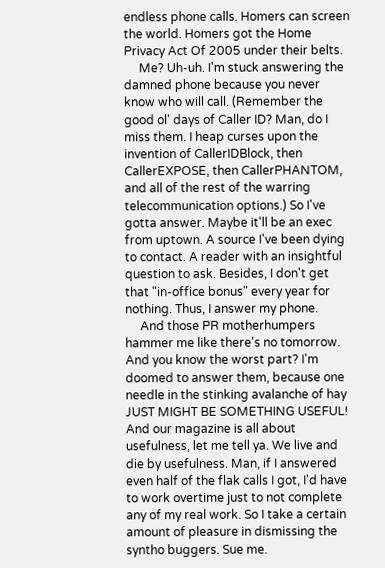endless phone calls. Homers can screen the world. Homers got the Home Privacy Act Of 2005 under their belts.
     Me? Uh-uh. I'm stuck answering the damned phone because you never know who will call. (Remember the good ol' days of Caller ID? Man, do I miss them. I heap curses upon the invention of CallerIDBlock, then CallerEXPOSE, then CallerPHANTOM, and all of the rest of the warring telecommunication options.) So I've gotta answer. Maybe it'll be an exec from uptown. A source I've been dying to contact. A reader with an insightful question to ask. Besides, I don't get that "in-office bonus" every year for nothing. Thus, I answer my phone.
     And those PR motherhumpers hammer me like there's no tomorrow. And you know the worst part? I'm doomed to answer them, because one needle in the stinking avalanche of hay JUST MIGHT BE SOMETHING USEFUL! And our magazine is all about usefulness, let me tell ya. We live and die by usefulness. Man, if I answered even half of the flak calls I got, I'd have to work overtime just to not complete any of my real work. So I take a certain amount of pleasure in dismissing the syntho buggers. Sue me.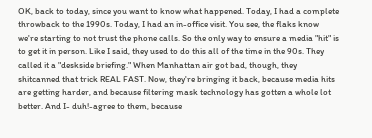OK, back to today, since you want to know what happened. Today, I had a complete throwback to the 1990s. Today, I had an in-office visit. You see, the flaks know we're starting to not trust the phone calls. So the only way to ensure a media "hit" is to get it in person. Like I said, they used to do this all of the time in the 90s. They called it a "deskside briefing." When Manhattan air got bad, though, they shitcanned that trick REAL FAST. Now, they're bringing it back, because media hits are getting harder, and because filtering mask technology has gotten a whole lot better. And I- duh!-agree to them, because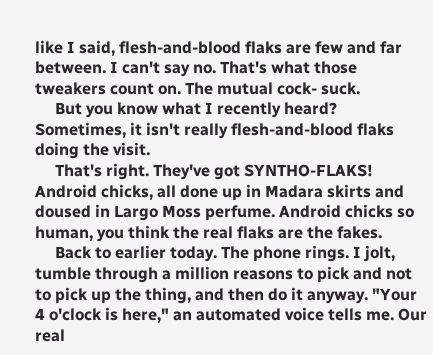like I said, flesh-and-blood flaks are few and far between. I can't say no. That's what those tweakers count on. The mutual cock- suck.
     But you know what I recently heard? Sometimes, it isn't really flesh-and-blood flaks doing the visit.
     That's right. They've got SYNTHO-FLAKS! Android chicks, all done up in Madara skirts and doused in Largo Moss perfume. Android chicks so human, you think the real flaks are the fakes.
     Back to earlier today. The phone rings. I jolt, tumble through a million reasons to pick and not to pick up the thing, and then do it anyway. "Your 4 o'clock is here," an automated voice tells me. Our real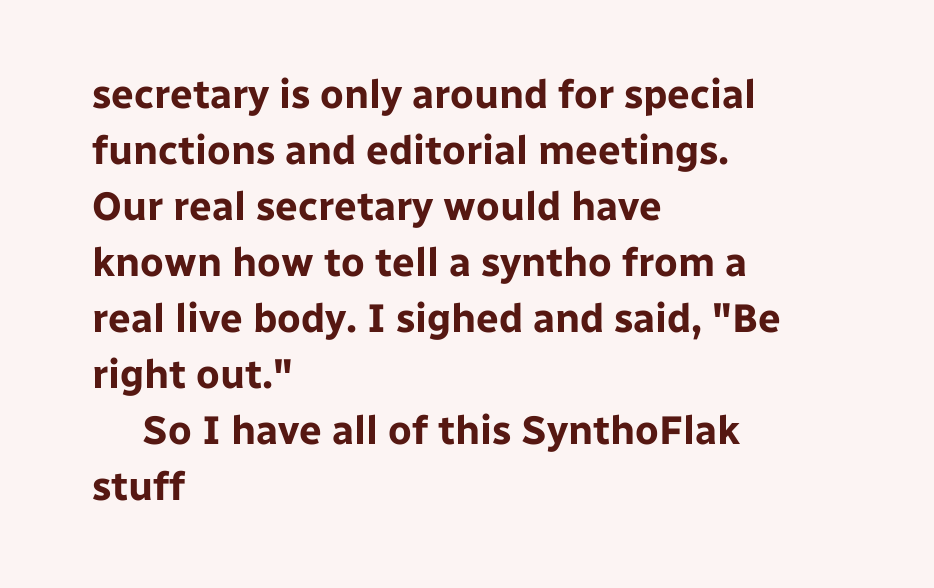secretary is only around for special functions and editorial meetings. Our real secretary would have known how to tell a syntho from a real live body. I sighed and said, "Be right out."
     So I have all of this SynthoFlak stuff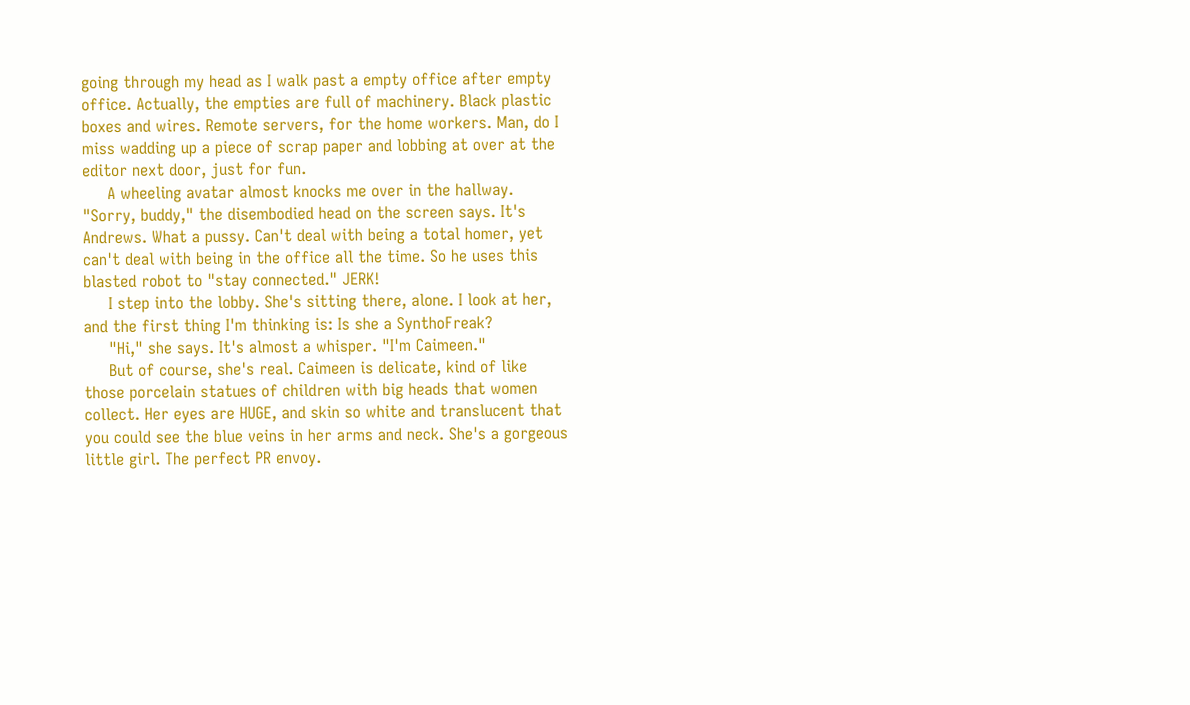going through my head as I walk past a empty office after empty office. Actually, the empties are full of machinery. Black plastic boxes and wires. Remote servers, for the home workers. Man, do I miss wadding up a piece of scrap paper and lobbing at over at the editor next door, just for fun.
     A wheeling avatar almost knocks me over in the hallway. "Sorry, buddy," the disembodied head on the screen says. It's Andrews. What a pussy. Can't deal with being a total homer, yet can't deal with being in the office all the time. So he uses this blasted robot to "stay connected." JERK!
     I step into the lobby. She's sitting there, alone. I look at her, and the first thing I'm thinking is: Is she a SynthoFreak?
     "Hi," she says. It's almost a whisper. "I'm Caimeen."
     But of course, she's real. Caimeen is delicate, kind of like those porcelain statues of children with big heads that women collect. Her eyes are HUGE, and skin so white and translucent that you could see the blue veins in her arms and neck. She's a gorgeous little girl. The perfect PR envoy.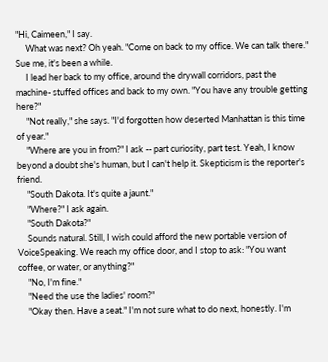"Hi, Caimeen," I say.
     What was next? Oh yeah. "Come on back to my office. We can talk there." Sue me, it's been a while.
     I lead her back to my office, around the drywall corridors, past the machine- stuffed offices and back to my own. "You have any trouble getting here?"
     "Not really," she says. "I'd forgotten how deserted Manhattan is this time of year."
     "Where are you in from?" I ask -- part curiosity, part test. Yeah, I know beyond a doubt she's human, but I can't help it. Skepticism is the reporter's friend.
     "South Dakota. It's quite a jaunt."
     "Where?" I ask again.
     "South Dakota?"
     Sounds natural. Still, I wish could afford the new portable version of VoiceSpeaking. We reach my office door, and I stop to ask: "You want coffee, or water, or anything?"
     "No, I'm fine."
     "Need the use the ladies' room?"
     "Okay then. Have a seat." I'm not sure what to do next, honestly. I'm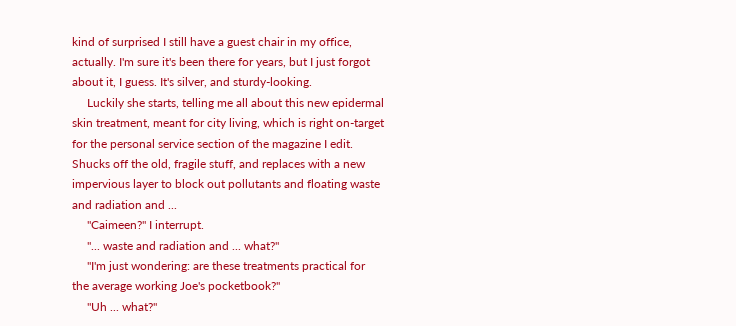kind of surprised I still have a guest chair in my office, actually. I'm sure it's been there for years, but I just forgot about it, I guess. It's silver, and sturdy-looking.
     Luckily she starts, telling me all about this new epidermal skin treatment, meant for city living, which is right on-target for the personal service section of the magazine I edit. Shucks off the old, fragile stuff, and replaces with a new impervious layer to block out pollutants and floating waste and radiation and ...
     "Caimeen?" I interrupt.
     "... waste and radiation and ... what?"
     "I'm just wondering: are these treatments practical for the average working Joe's pocketbook?"
     "Uh ... what?"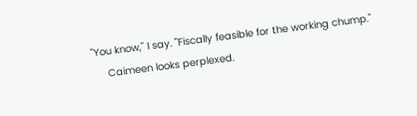"You know," I say. "Fiscally feasible for the working chump."
     Caimeen looks perplexed.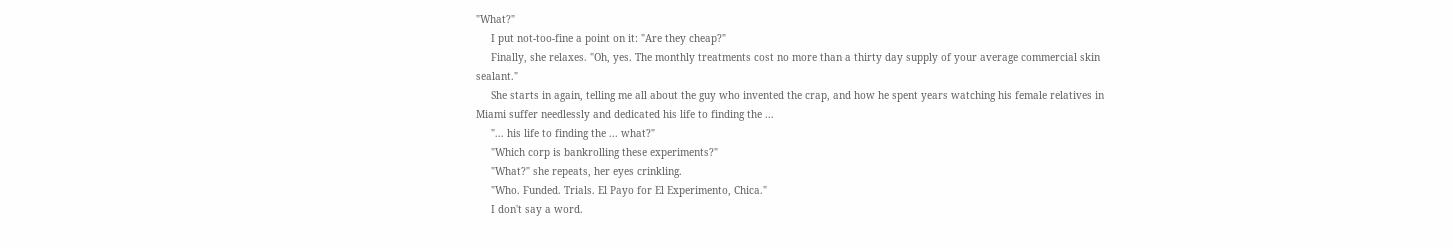"What?"
     I put not-too-fine a point on it: "Are they cheap?"
     Finally, she relaxes. "Oh, yes. The monthly treatments cost no more than a thirty day supply of your average commercial skin sealant."
     She starts in again, telling me all about the guy who invented the crap, and how he spent years watching his female relatives in Miami suffer needlessly and dedicated his life to finding the ...
     "... his life to finding the ... what?"
     "Which corp is bankrolling these experiments?"
     "What?" she repeats, her eyes crinkling.
     "Who. Funded. Trials. El Payo for El Experimento, Chica."
     I don't say a word.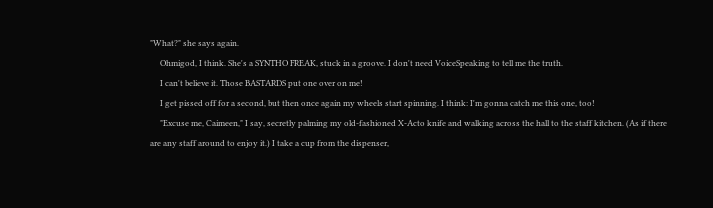"What?" she says again.
     Ohmigod, I think. She's a SYNTHO FREAK, stuck in a groove. I don't need VoiceSpeaking to tell me the truth.
     I can't believe it. Those BASTARDS put one over on me!
     I get pissed off for a second, but then once again my wheels start spinning. I think: I'm gonna catch me this one, too!
     "Excuse me, Caimeen," I say, secretly palming my old-fashioned X-Acto knife and walking across the hall to the staff kitchen. (As if there are any staff around to enjoy it.) I take a cup from the dispenser,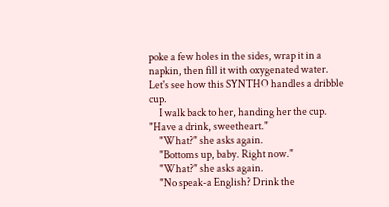poke a few holes in the sides, wrap it in a napkin, then fill it with oxygenated water. Let's see how this SYNTHO handles a dribble cup.
     I walk back to her, handing her the cup. "Have a drink, sweetheart."
     "What?" she asks again.
     "Bottoms up, baby. Right now."
     "What?" she asks again.
     "No speak-a English? Drink the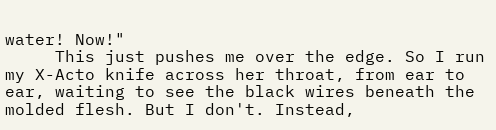water! Now!"
     This just pushes me over the edge. So I run my X-Acto knife across her throat, from ear to ear, waiting to see the black wires beneath the molded flesh. But I don't. Instead,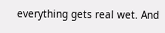everything gets real wet. And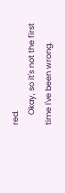red.
     Okay, so it's not the first time I've been wrong.